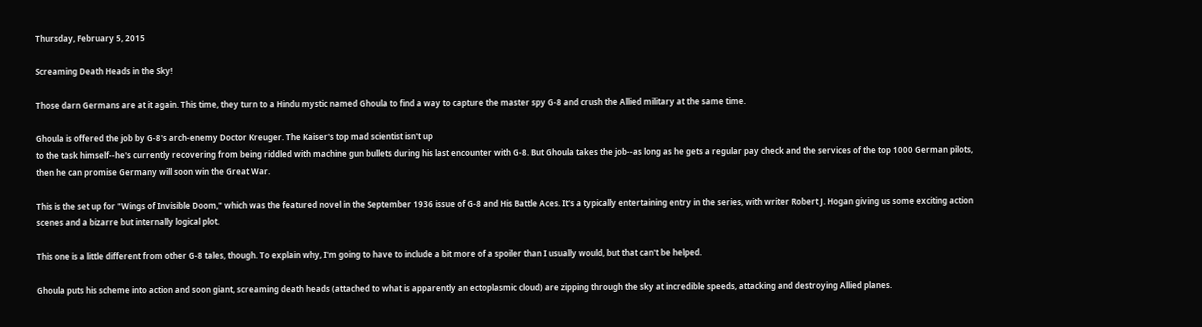Thursday, February 5, 2015

Screaming Death Heads in the Sky!

Those darn Germans are at it again. This time, they turn to a Hindu mystic named Ghoula to find a way to capture the master spy G-8 and crush the Allied military at the same time.

Ghoula is offered the job by G-8's arch-enemy Doctor Kreuger. The Kaiser's top mad scientist isn't up
to the task himself--he's currently recovering from being riddled with machine gun bullets during his last encounter with G-8. But Ghoula takes the job--as long as he gets a regular pay check and the services of the top 1000 German pilots, then he can promise Germany will soon win the Great War.

This is the set up for "Wings of Invisible Doom," which was the featured novel in the September 1936 issue of G-8 and His Battle Aces. It's a typically entertaining entry in the series, with writer Robert J. Hogan giving us some exciting action scenes and a bizarre but internally logical plot.

This one is a little different from other G-8 tales, though. To explain why, I'm going to have to include a bit more of a spoiler than I usually would, but that can't be helped.

Ghoula puts his scheme into action and soon giant, screaming death heads (attached to what is apparently an ectoplasmic cloud) are zipping through the sky at incredible speeds, attacking and destroying Allied planes.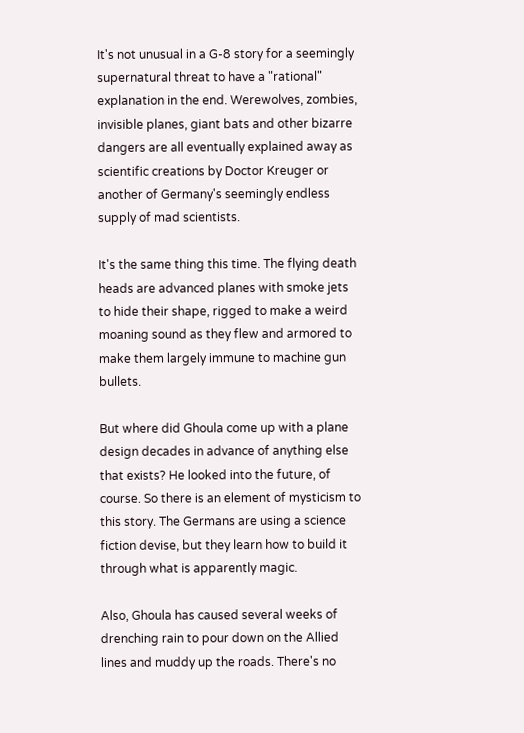It's not unusual in a G-8 story for a seemingly supernatural threat to have a "rational" explanation in the end. Werewolves, zombies, invisible planes, giant bats and other bizarre dangers are all eventually explained away as scientific creations by Doctor Kreuger or another of Germany's seemingly endless supply of mad scientists.

It's the same thing this time. The flying death heads are advanced planes with smoke jets to hide their shape, rigged to make a weird moaning sound as they flew and armored to make them largely immune to machine gun bullets.

But where did Ghoula come up with a plane design decades in advance of anything else that exists? He looked into the future, of course. So there is an element of mysticism to this story. The Germans are using a science fiction devise, but they learn how to build it through what is apparently magic.

Also, Ghoula has caused several weeks of drenching rain to pour down on the Allied lines and muddy up the roads. There's no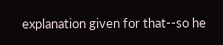explanation given for that--so he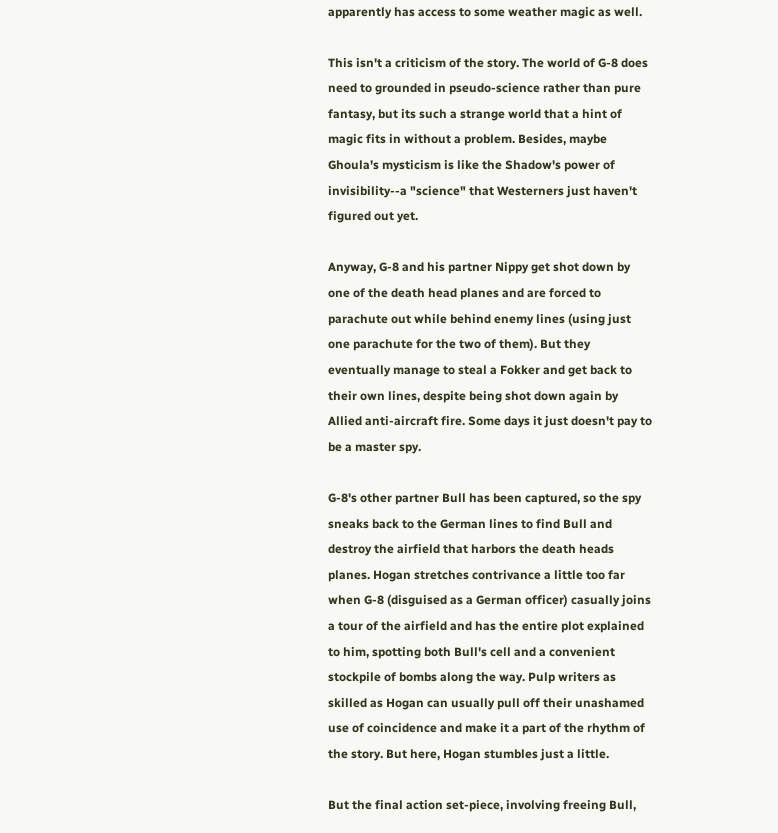apparently has access to some weather magic as well.

This isn't a criticism of the story. The world of G-8 does need to grounded in pseudo-science rather than pure fantasy, but its such a strange world that a hint of magic fits in without a problem. Besides, maybe Ghoula's mysticism is like the Shadow's power of invisibility--a "science" that Westerners just haven't figured out yet.

Anyway, G-8 and his partner Nippy get shot down by one of the death head planes and are forced to parachute out while behind enemy lines (using just one parachute for the two of them). But they eventually manage to steal a Fokker and get back to their own lines, despite being shot down again by Allied anti-aircraft fire. Some days it just doesn't pay to be a master spy.

G-8's other partner Bull has been captured, so the spy sneaks back to the German lines to find Bull and destroy the airfield that harbors the death heads planes. Hogan stretches contrivance a little too far when G-8 (disguised as a German officer) casually joins a tour of the airfield and has the entire plot explained to him, spotting both Bull's cell and a convenient stockpile of bombs along the way. Pulp writers as skilled as Hogan can usually pull off their unashamed use of coincidence and make it a part of the rhythm of the story. But here, Hogan stumbles just a little.

But the final action set-piece, involving freeing Bull,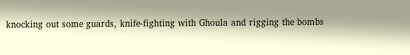knocking out some guards, knife-fighting with Ghoula and rigging the bombs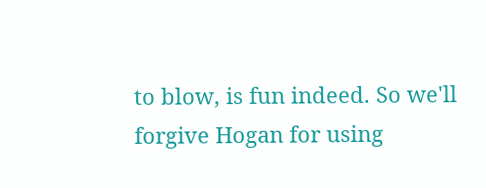to blow, is fun indeed. So we'll forgive Hogan for using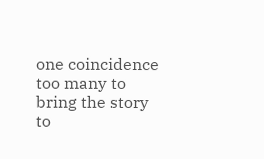one coincidence too many to bring the story to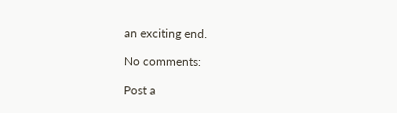an exciting end.

No comments:

Post a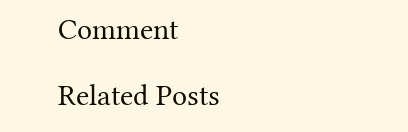Comment

Related Posts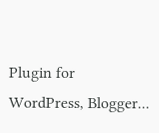Plugin for WordPress, Blogger...